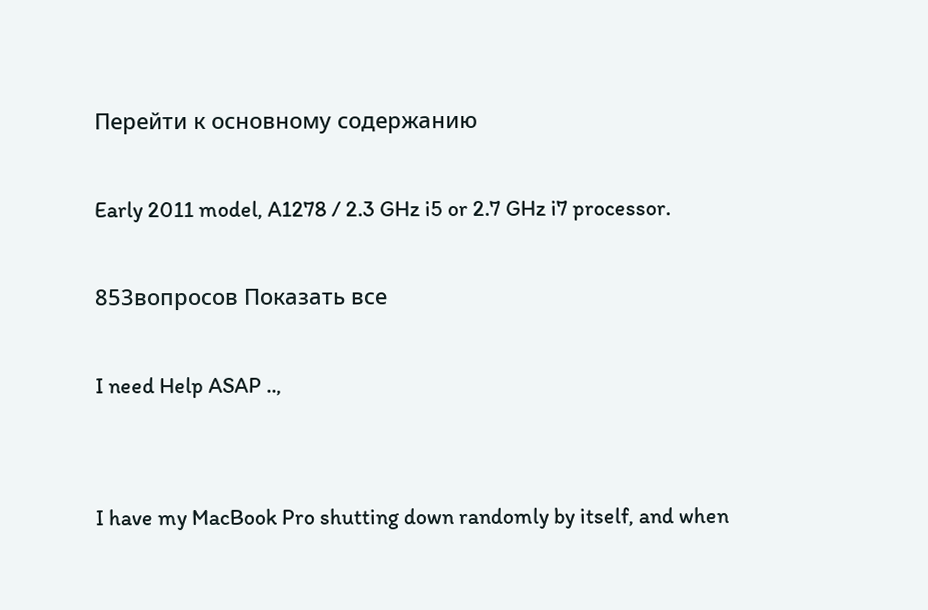Перейти к основному содержанию

Early 2011 model, A1278 / 2.3 GHz i5 or 2.7 GHz i7 processor.

853вопросов Показать все

I need Help ASAP ..,


I have my MacBook Pro shutting down randomly by itself, and when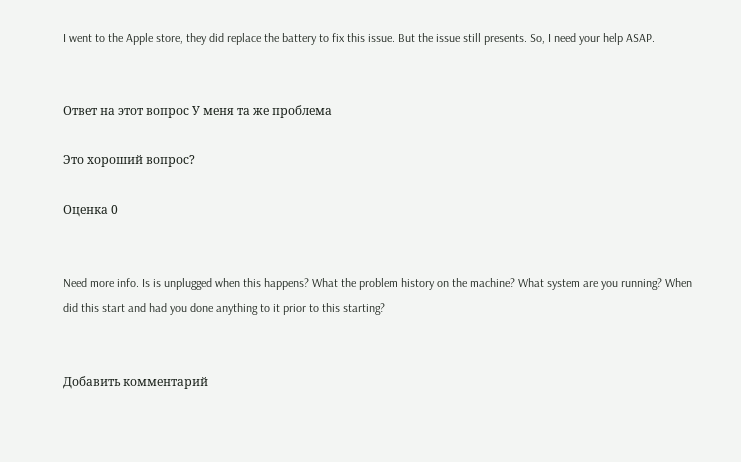I went to the Apple store, they did replace the battery to fix this issue. But the issue still presents. So, I need your help ASAP.


Ответ на этот вопрос У меня та же проблема

Это хороший вопрос?

Оценка 0


Need more info. Is is unplugged when this happens? What the problem history on the machine? What system are you running? When did this start and had you done anything to it prior to this starting?


Добавить комментарий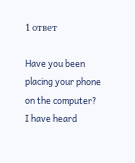1 ответ

Have you been placing your phone on the computer? I have heard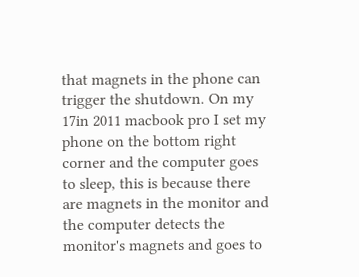that magnets in the phone can trigger the shutdown. On my 17in 2011 macbook pro I set my phone on the bottom right corner and the computer goes to sleep, this is because there are magnets in the monitor and the computer detects the monitor's magnets and goes to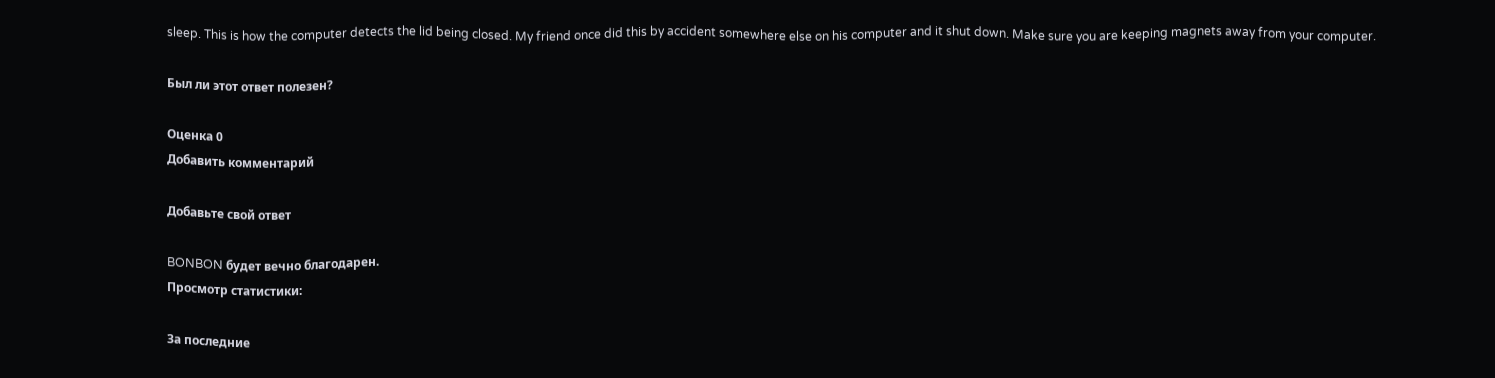sleep. This is how the computer detects the lid being closed. My friend once did this by accident somewhere else on his computer and it shut down. Make sure you are keeping magnets away from your computer.

Был ли этот ответ полезен?

Оценка 0
Добавить комментарий

Добавьте свой ответ

BONBON будет вечно благодарен.
Просмотр статистики:

За последние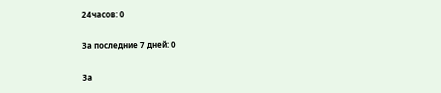24часов: 0

За последние 7 дней: 0

За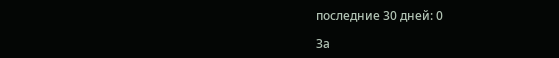последние 30 дней: 0

За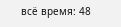всё время: 48